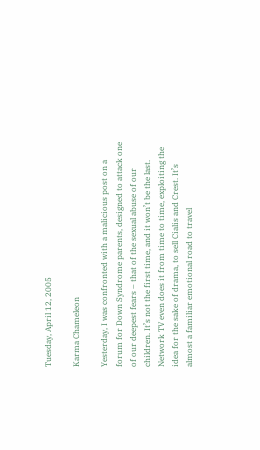Tuesday, April 12, 2005

Karma Chameleon

Yesterday, I was confronted with a malicious post on a forum for Down Syndrome parents, designed to attack one of our deepest fears – that of the sexual abuse of our children. It’s not the first time, and it won’t be the last. Network TV even does it from time to time, exploiting the idea for the sake of drama, to sell Cialis and Crest. It’s almost a familiar emotional road to travel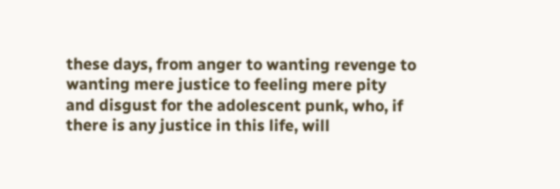these days, from anger to wanting revenge to wanting mere justice to feeling mere pity and disgust for the adolescent punk, who, if there is any justice in this life, will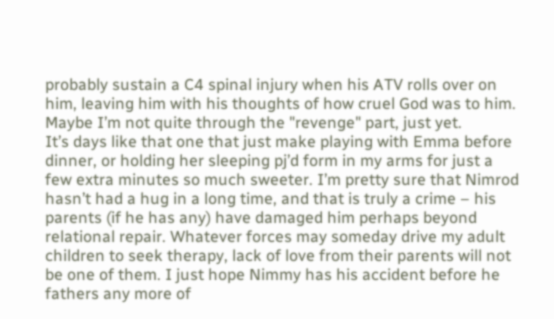probably sustain a C4 spinal injury when his ATV rolls over on him, leaving him with his thoughts of how cruel God was to him. Maybe I’m not quite through the "revenge" part, just yet.
It’s days like that one that just make playing with Emma before dinner, or holding her sleeping pj’d form in my arms for just a few extra minutes so much sweeter. I’m pretty sure that Nimrod hasn’t had a hug in a long time, and that is truly a crime – his parents (if he has any) have damaged him perhaps beyond relational repair. Whatever forces may someday drive my adult children to seek therapy, lack of love from their parents will not be one of them. I just hope Nimmy has his accident before he fathers any more of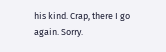his kind. Crap, there I go again. Sorry.